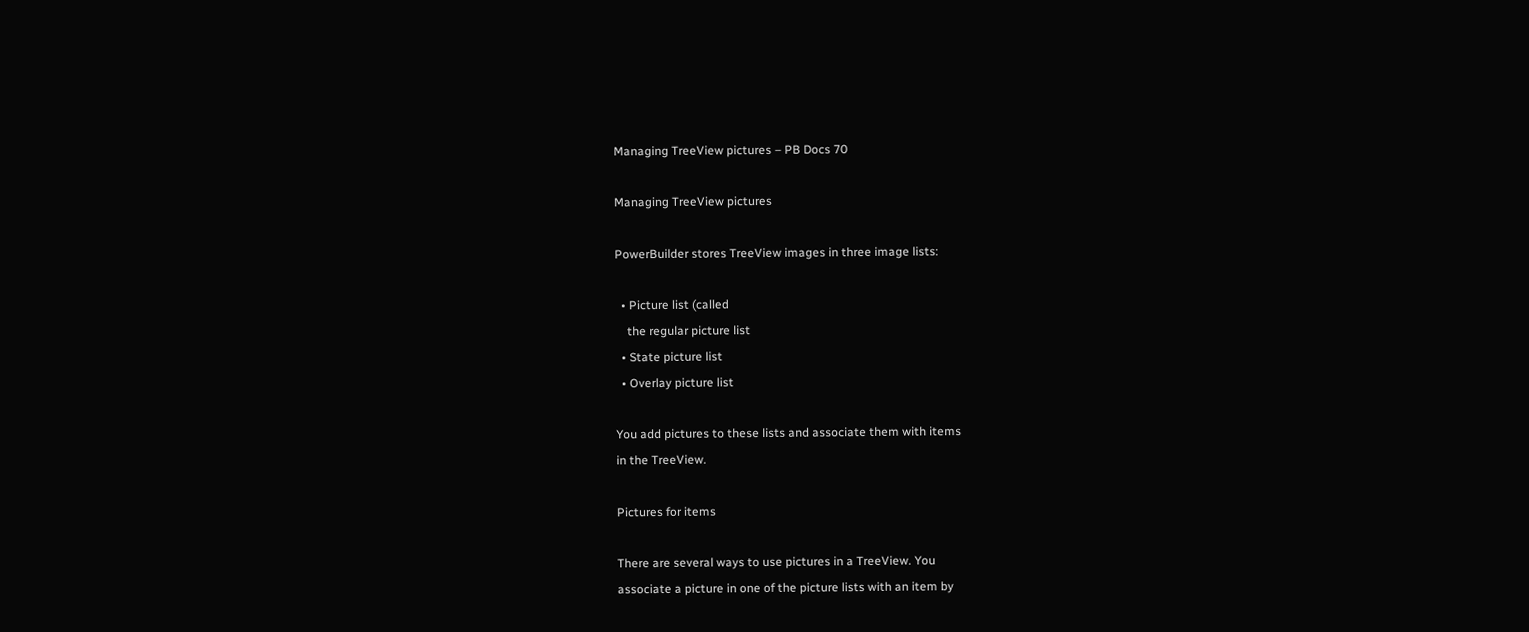Managing TreeView pictures – PB Docs 70

Managing TreeView pictures

PowerBuilder stores TreeView images in three image lists:

  • Picture list (called
    the regular picture list
  • State picture list
  • Overlay picture list

You add pictures to these lists and associate them with items
in the TreeView.

Pictures for items

There are several ways to use pictures in a TreeView. You
associate a picture in one of the picture lists with an item by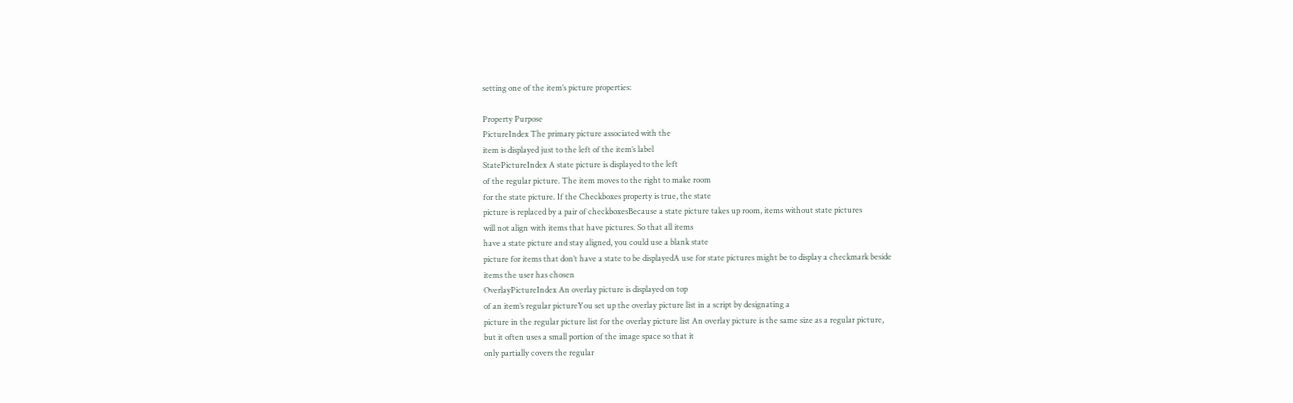setting one of the item’s picture properties:

Property Purpose
PictureIndex The primary picture associated with the
item is displayed just to the left of the item’s label
StatePictureIndex A state picture is displayed to the left
of the regular picture. The item moves to the right to make room
for the state picture. If the Checkboxes property is true, the state
picture is replaced by a pair of checkboxesBecause a state picture takes up room, items without state pictures
will not align with items that have pictures. So that all items
have a state picture and stay aligned, you could use a blank state
picture for items that don’t have a state to be displayedA use for state pictures might be to display a checkmark beside
items the user has chosen
OverlayPictureIndex An overlay picture is displayed on top
of an item’s regular pictureYou set up the overlay picture list in a script by designating a
picture in the regular picture list for the overlay picture list An overlay picture is the same size as a regular picture,
but it often uses a small portion of the image space so that it
only partially covers the regular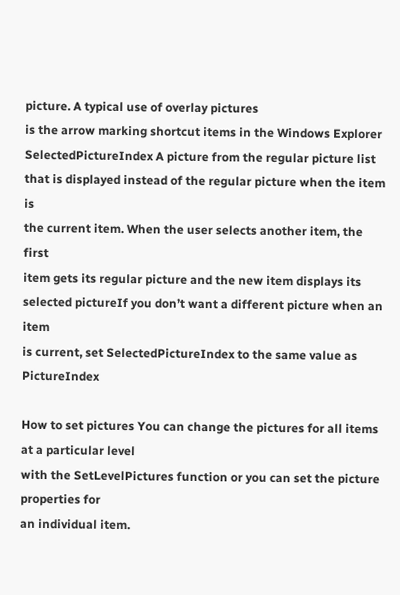picture. A typical use of overlay pictures
is the arrow marking shortcut items in the Windows Explorer
SelectedPictureIndex A picture from the regular picture list
that is displayed instead of the regular picture when the item is
the current item. When the user selects another item, the first
item gets its regular picture and the new item displays its selected pictureIf you don’t want a different picture when an item
is current, set SelectedPictureIndex to the same value as PictureIndex

How to set pictures You can change the pictures for all items at a particular level
with the SetLevelPictures function or you can set the picture properties for
an individual item.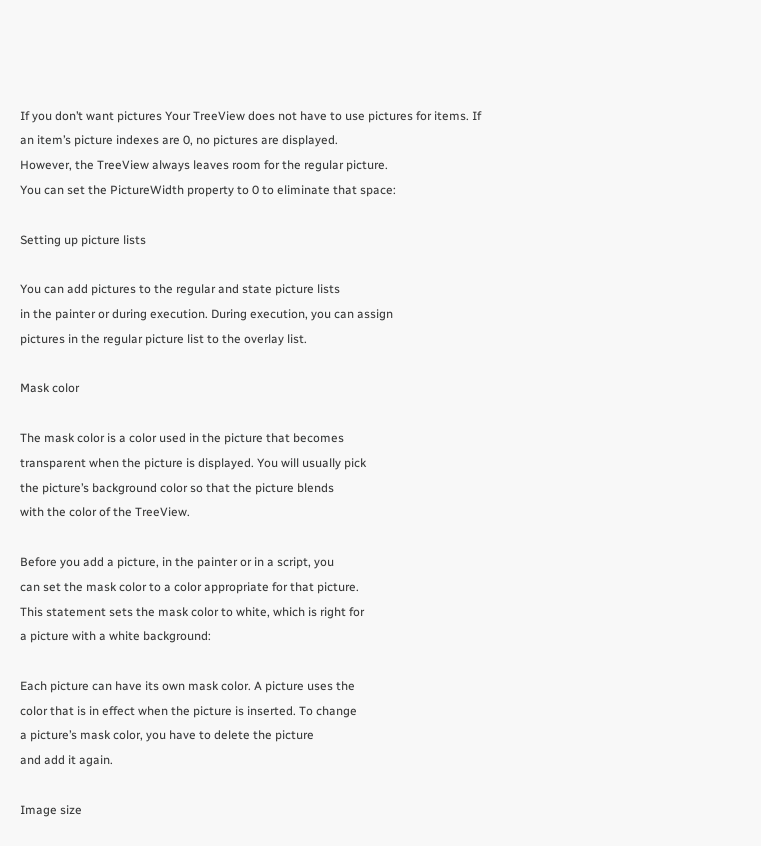If you don’t want pictures Your TreeView does not have to use pictures for items. If
an item’s picture indexes are 0, no pictures are displayed.
However, the TreeView always leaves room for the regular picture.
You can set the PictureWidth property to 0 to eliminate that space:

Setting up picture lists

You can add pictures to the regular and state picture lists
in the painter or during execution. During execution, you can assign
pictures in the regular picture list to the overlay list.

Mask color

The mask color is a color used in the picture that becomes
transparent when the picture is displayed. You will usually pick
the picture’s background color so that the picture blends
with the color of the TreeView.

Before you add a picture, in the painter or in a script, you
can set the mask color to a color appropriate for that picture.
This statement sets the mask color to white, which is right for
a picture with a white background:

Each picture can have its own mask color. A picture uses the
color that is in effect when the picture is inserted. To change
a picture’s mask color, you have to delete the picture
and add it again.

Image size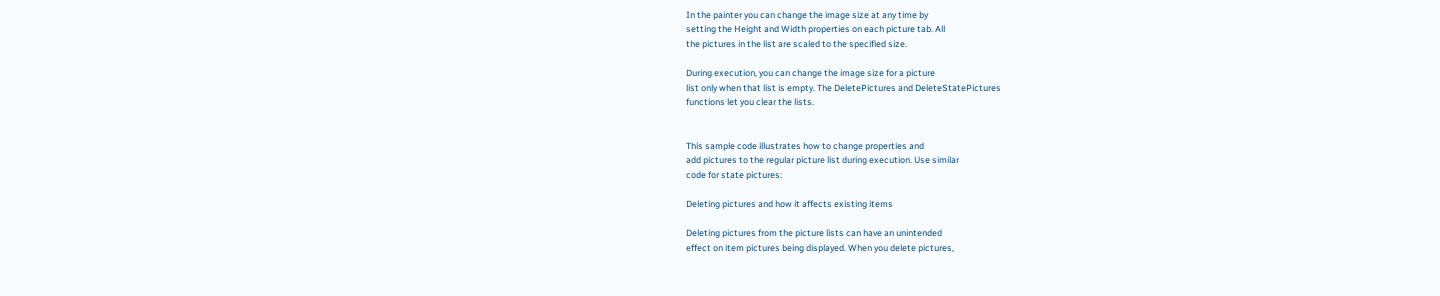In the painter you can change the image size at any time by
setting the Height and Width properties on each picture tab. All
the pictures in the list are scaled to the specified size.

During execution, you can change the image size for a picture
list only when that list is empty. The DeletePictures and DeleteStatePictures
functions let you clear the lists.


This sample code illustrates how to change properties and
add pictures to the regular picture list during execution. Use similar
code for state pictures:

Deleting pictures and how it affects existing items

Deleting pictures from the picture lists can have an unintended
effect on item pictures being displayed. When you delete pictures,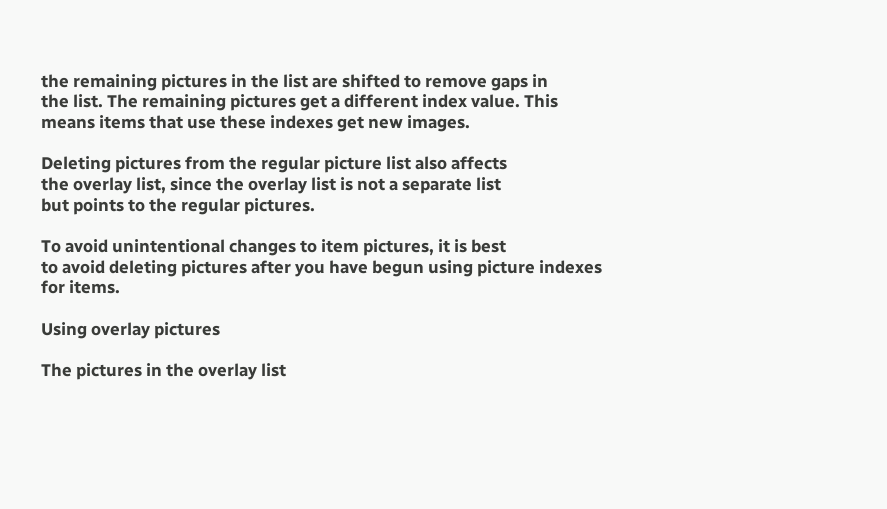the remaining pictures in the list are shifted to remove gaps in
the list. The remaining pictures get a different index value. This
means items that use these indexes get new images.

Deleting pictures from the regular picture list also affects
the overlay list, since the overlay list is not a separate list
but points to the regular pictures.

To avoid unintentional changes to item pictures, it is best
to avoid deleting pictures after you have begun using picture indexes
for items.

Using overlay pictures

The pictures in the overlay list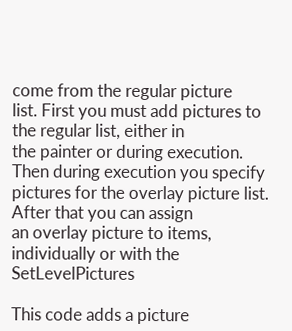come from the regular picture
list. First you must add pictures to the regular list, either in
the painter or during execution. Then during execution you specify
pictures for the overlay picture list. After that you can assign
an overlay picture to items, individually or with the SetLevelPictures

This code adds a picture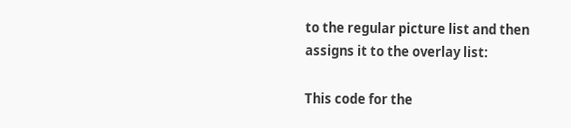to the regular picture list and then
assigns it to the overlay list:

This code for the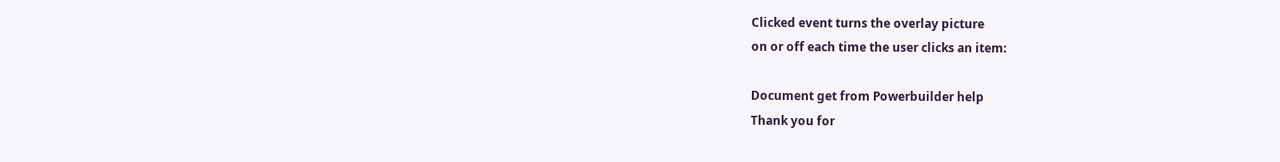Clicked event turns the overlay picture
on or off each time the user clicks an item:

Document get from Powerbuilder help
Thank you for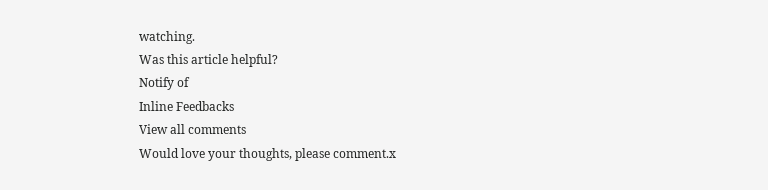watching.
Was this article helpful?
Notify of
Inline Feedbacks
View all comments
Would love your thoughts, please comment.x